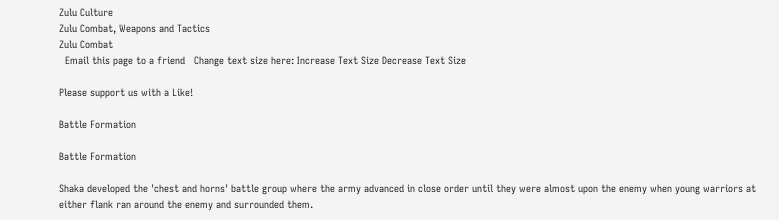Zulu Culture
Zulu Combat, Weapons and Tactics
Zulu Combat
  Email this page to a friend   Change text size here: Increase Text Size Decrease Text Size

Please support us with a Like!

Battle Formation

Battle Formation

Shaka developed the 'chest and horns' battle group where the army advanced in close order until they were almost upon the enemy when young warriors at either flank ran around the enemy and surrounded them.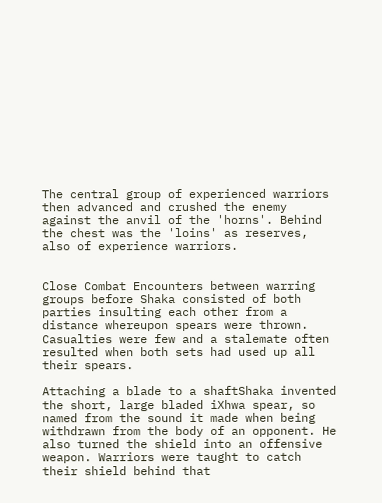The central group of experienced warriors then advanced and crushed the enemy against the anvil of the 'horns'. Behind the chest was the 'loins' as reserves, also of experience warriors.


Close Combat Encounters between warring groups before Shaka consisted of both parties insulting each other from a distance whereupon spears were thrown. Casualties were few and a stalemate often resulted when both sets had used up all their spears.

Attaching a blade to a shaftShaka invented the short, large bladed iXhwa spear, so named from the sound it made when being withdrawn from the body of an opponent. He also turned the shield into an offensive weapon. Warriors were taught to catch their shield behind that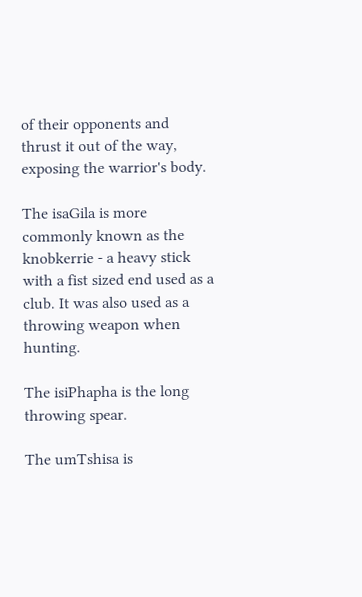of their opponents and thrust it out of the way, exposing the warrior's body.

The isaGila is more commonly known as the knobkerrie - a heavy stick with a fist sized end used as a club. It was also used as a throwing weapon when hunting.

The isiPhapha is the long throwing spear.

The umTshisa is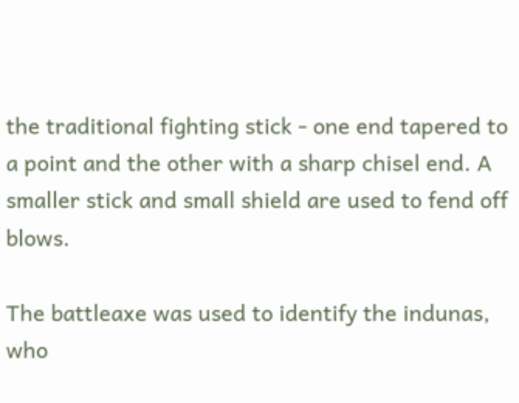the traditional fighting stick - one end tapered to a point and the other with a sharp chisel end. A smaller stick and small shield are used to fend off blows.

The battleaxe was used to identify the indunas, who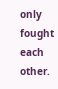only fought each other.